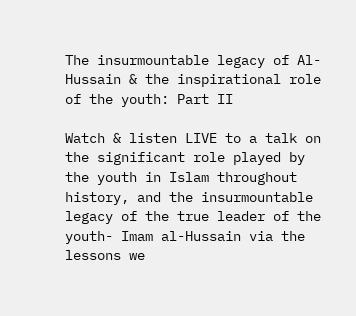The insurmountable legacy of Al-Hussain & the inspirational role of the youth: Part II

Watch & listen LIVE to a talk on the significant role played by the youth in Islam throughout history, and the insurmountable legacy of the true leader of the youth- Imam al-Hussain via the lessons we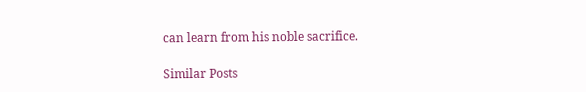can learn from his noble sacrifice.

Similar Posts